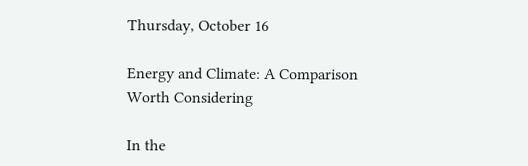Thursday, October 16

Energy and Climate: A Comparison Worth Considering

In the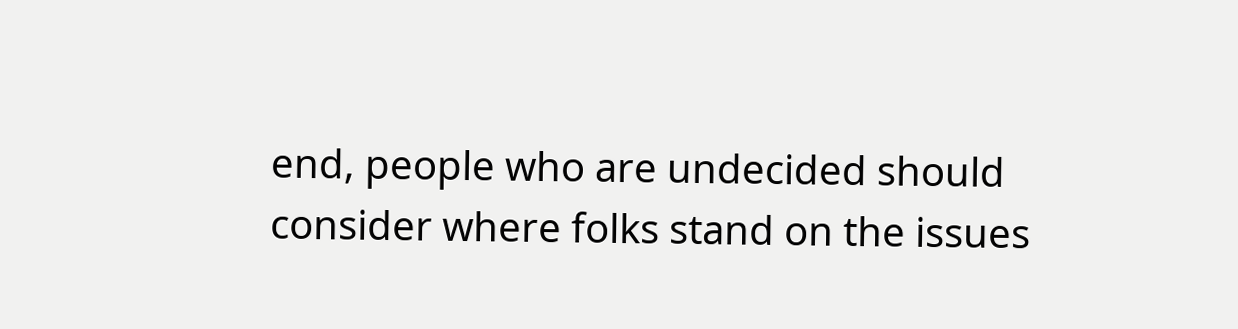end, people who are undecided should consider where folks stand on the issues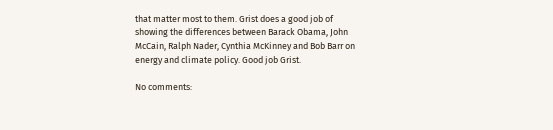that matter most to them. Grist does a good job of showing the differences between Barack Obama, John McCain, Ralph Nader, Cynthia McKinney and Bob Barr on energy and climate policy. Good job Grist.

No comments: